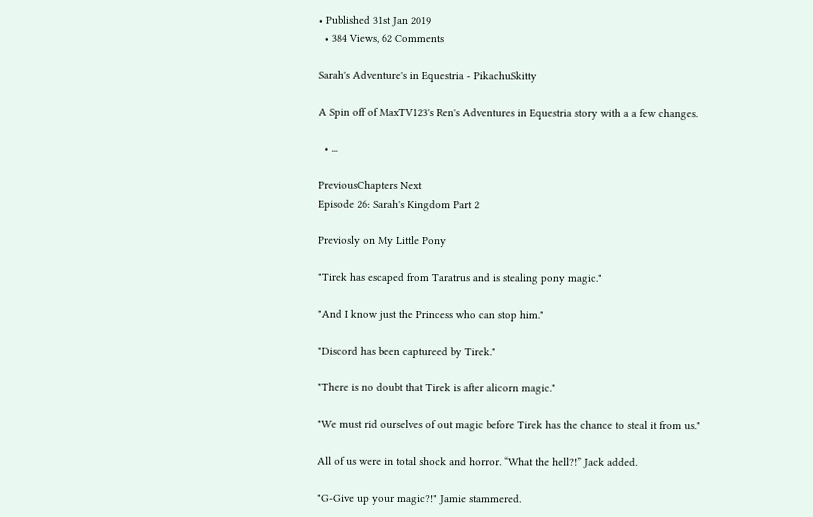• Published 31st Jan 2019
  • 384 Views, 62 Comments

Sarah's Adventure's in Equestria - PikachuSkitty

A Spin off of MaxTV123's Ren's Adventures in Equestria story with a a few changes.

  • ...

PreviousChapters Next
Episode 26: Sarah's Kingdom Part 2

Previosly on My Little Pony

"Tirek has escaped from Taratrus and is stealing pony magic."

"And I know just the Princess who can stop him."

"Discord has been captureed by Tirek."

"There is no doubt that Tirek is after alicorn magic."

"We must rid ourselves of out magic before Tirek has the chance to steal it from us."

All of us were in total shock and horror. “What the hell?!” Jack added.

"G-Give up your magic?!" Jamie stammered.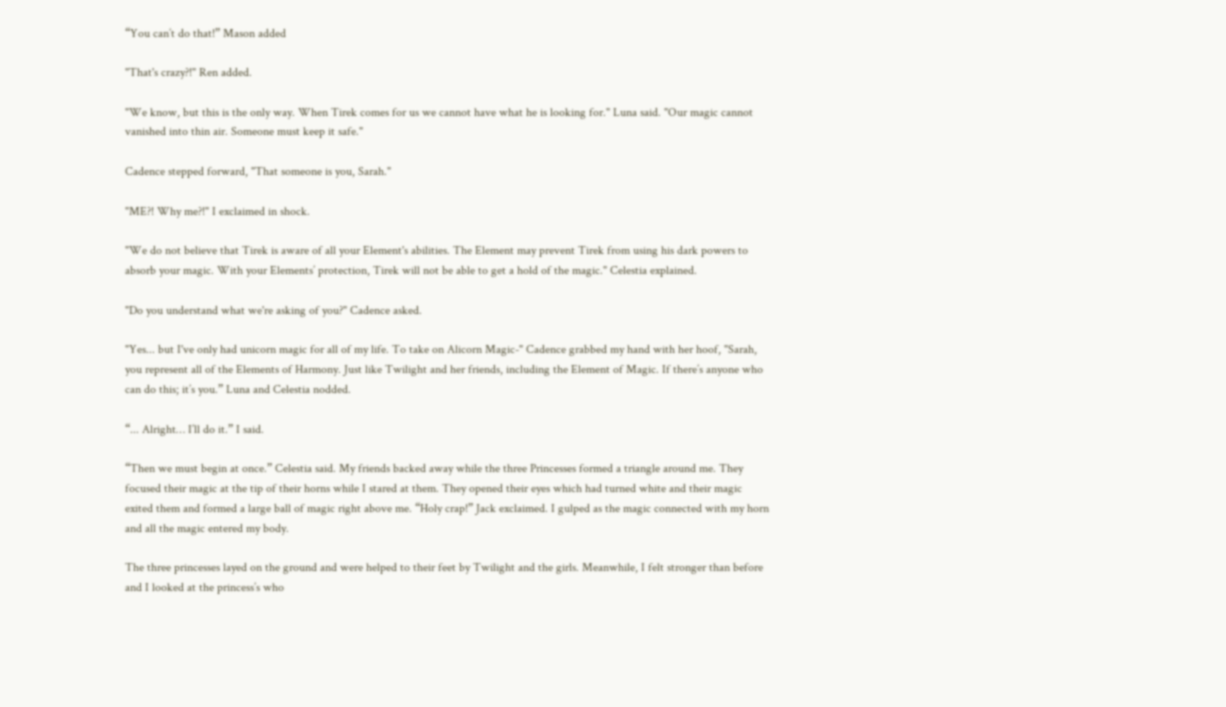“You can’t do that!” Mason added

"That's crazy?!" Ren added.

"We know, but this is the only way. When Tirek comes for us we cannot have what he is looking for." Luna said. "Our magic cannot vanished into thin air. Someone must keep it safe."

Cadence stepped forward, "That someone is you, Sarah."

"ME?! Why me?!" I exclaimed in shock.

"We do not believe that Tirek is aware of all your Element's abilities. The Element may prevent Tirek from using his dark powers to absorb your magic. With your Elements’ protection, Tirek will not be able to get a hold of the magic." Celestia explained.

"Do you understand what we're asking of you?" Cadence asked.

"Yes... but I've only had unicorn magic for all of my life. To take on Alicorn Magic-" Cadence grabbed my hand with her hoof, "Sarah, you represent all of the Elements of Harmony. Just like Twilight and her friends, including the Element of Magic. If there’s anyone who can do this; it’s you.” Luna and Celestia nodded.

“... Alright… I’ll do it.” I said.

“Then we must begin at once.” Celestia said. My friends backed away while the three Princesses formed a triangle around me. They focused their magic at the tip of their horns while I stared at them. They opened their eyes which had turned white and their magic exited them and formed a large ball of magic right above me. “Holy crap!” Jack exclaimed. I gulped as the magic connected with my horn and all the magic entered my body.

The three princesses layed on the ground and were helped to their feet by Twilight and the girls. Meanwhile, I felt stronger than before and I looked at the princess’s who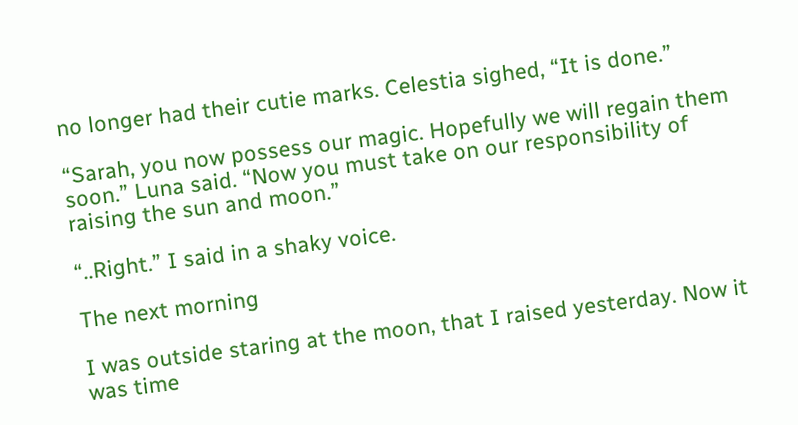no longer had their cutie marks. Celestia sighed, “It is done.”

“Sarah, you now possess our magic. Hopefully we will regain them soon.” Luna said. “Now you must take on our responsibility of raising the sun and moon.”

“..Right.” I said in a shaky voice.

The next morning

I was outside staring at the moon, that I raised yesterday. Now it was time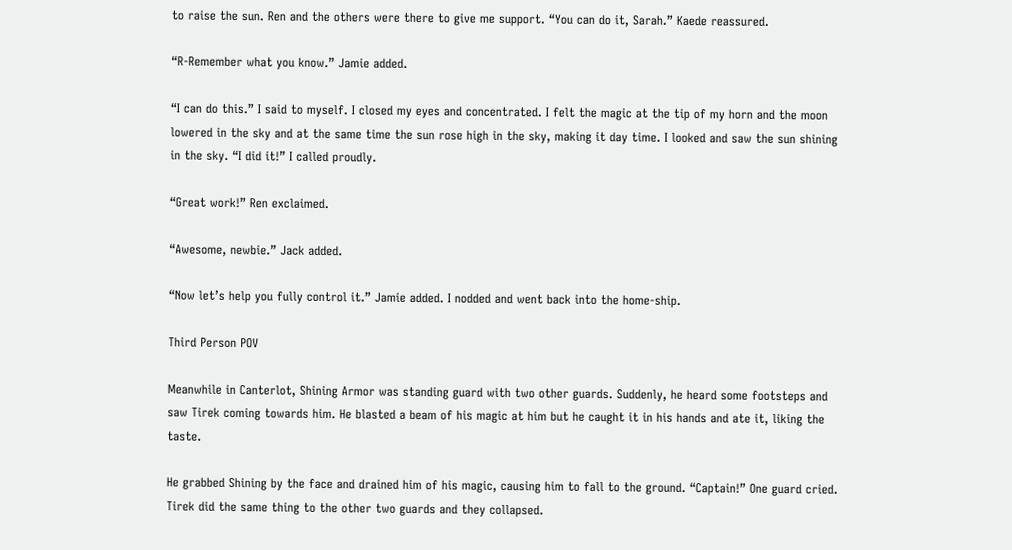to raise the sun. Ren and the others were there to give me support. “You can do it, Sarah.” Kaede reassured.

“R-Remember what you know.” Jamie added.

“I can do this.” I said to myself. I closed my eyes and concentrated. I felt the magic at the tip of my horn and the moon lowered in the sky and at the same time the sun rose high in the sky, making it day time. I looked and saw the sun shining in the sky. “I did it!” I called proudly.

“Great work!” Ren exclaimed.

“Awesome, newbie.” Jack added.

“Now let’s help you fully control it.” Jamie added. I nodded and went back into the home-ship.

Third Person POV

Meanwhile in Canterlot, Shining Armor was standing guard with two other guards. Suddenly, he heard some footsteps and saw Tirek coming towards him. He blasted a beam of his magic at him but he caught it in his hands and ate it, liking the taste.

He grabbed Shining by the face and drained him of his magic, causing him to fall to the ground. “Captain!” One guard cried. Tirek did the same thing to the other two guards and they collapsed.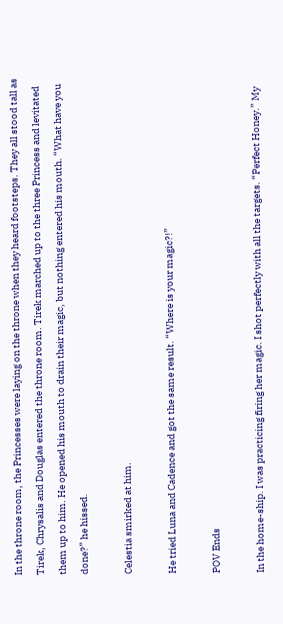In the throne room, the Princesses were laying on the throne when they heard footsteps. They all stood tall as Tirek, Chrysalis and Douglas entered the throne room. Tirek marched up to the three Princess and levitated them up to him. He opened his mouth to drain their magic, but nothing entered his mouth. “What have you done?” he hissed.

Celestia smirked at him.

He tried Luna and Cadence and got the same result. “Where is your magic?!”

POV Ends

In the home-ship. I was practicing firing her magic. I shot perfectly with all the targets. “Perfect Honey.” My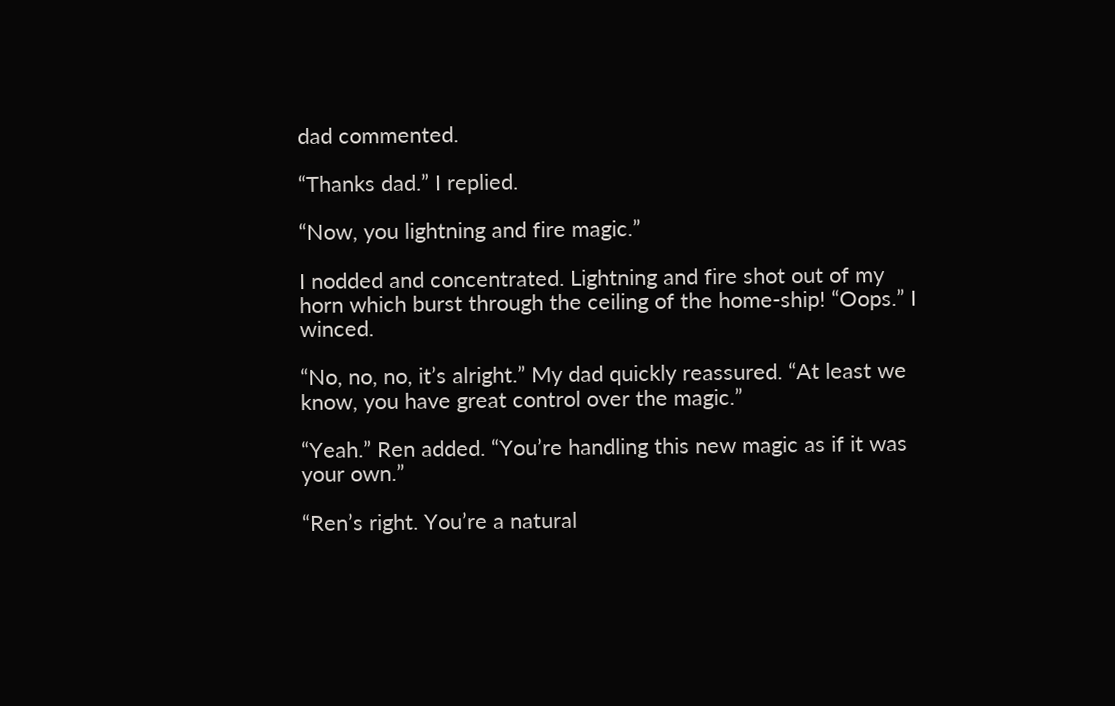dad commented.

“Thanks dad.” I replied.

“Now, you lightning and fire magic.”

I nodded and concentrated. Lightning and fire shot out of my horn which burst through the ceiling of the home-ship! “Oops.” I winced.

“No, no, no, it’s alright.” My dad quickly reassured. “At least we know, you have great control over the magic.”

“Yeah.” Ren added. “You’re handling this new magic as if it was your own.”

“Ren’s right. You’re a natural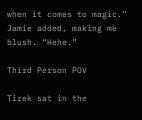when it comes to magic.” Jamie added, making me blush. “Hehe.”

Third Person POV

Tirek sat in the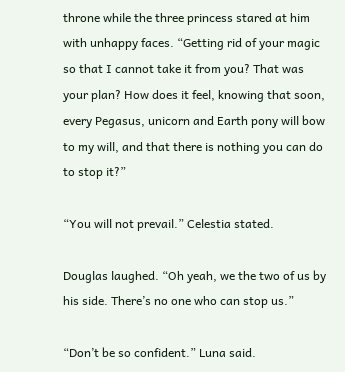throne while the three princess stared at him with unhappy faces. “Getting rid of your magic so that I cannot take it from you? That was your plan? How does it feel, knowing that soon, every Pegasus, unicorn and Earth pony will bow to my will, and that there is nothing you can do to stop it?”

“You will not prevail.” Celestia stated.

Douglas laughed. “Oh yeah, we the two of us by his side. There’s no one who can stop us.”

“Don’t be so confident.” Luna said.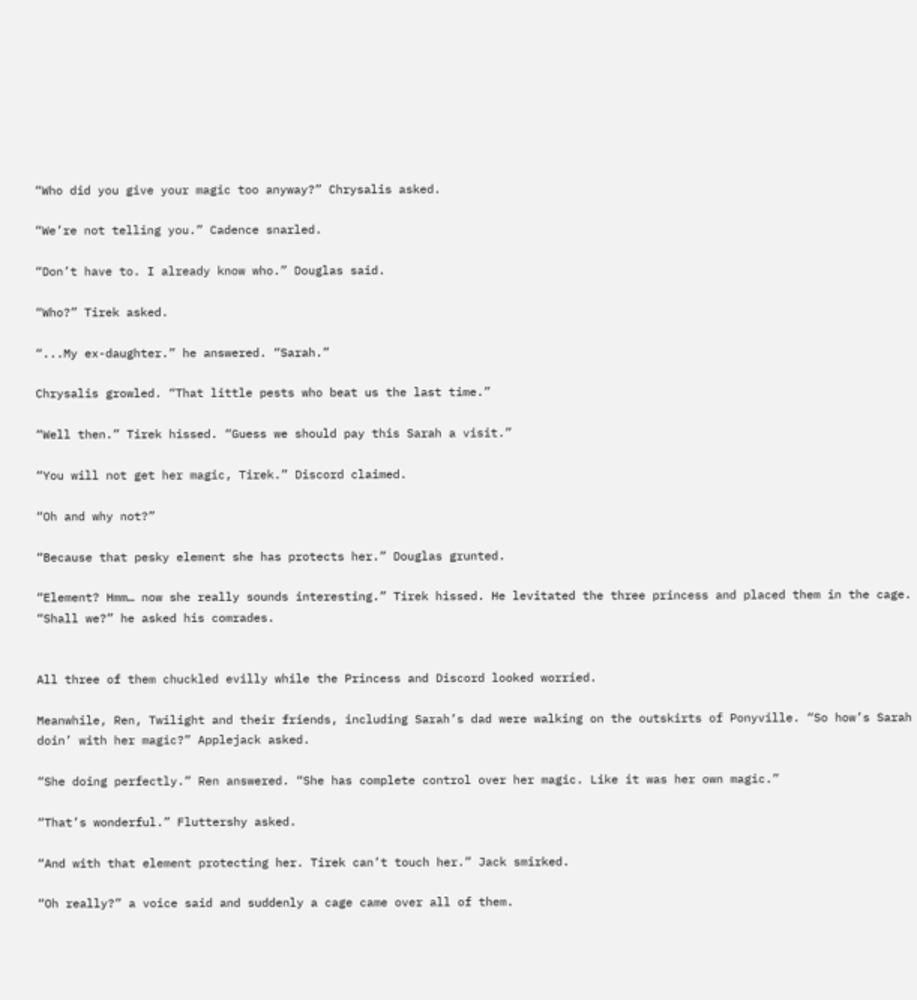“Who did you give your magic too anyway?” Chrysalis asked.

“We’re not telling you.” Cadence snarled.

“Don’t have to. I already know who.” Douglas said.

“Who?” Tirek asked.

“...My ex-daughter.” he answered. “Sarah.”

Chrysalis growled. “That little pests who beat us the last time.”

“Well then.” Tirek hissed. “Guess we should pay this Sarah a visit.”

“You will not get her magic, Tirek.” Discord claimed.

“Oh and why not?”

“Because that pesky element she has protects her.” Douglas grunted.

“Element? Hmm… now she really sounds interesting.” Tirek hissed. He levitated the three princess and placed them in the cage. “Shall we?” he asked his comrades.


All three of them chuckled evilly while the Princess and Discord looked worried.

Meanwhile, Ren, Twilight and their friends, including Sarah’s dad were walking on the outskirts of Ponyville. “So how’s Sarah doin’ with her magic?” Applejack asked.

“She doing perfectly.” Ren answered. “She has complete control over her magic. Like it was her own magic.”

“That’s wonderful.” Fluttershy asked.

“And with that element protecting her. Tirek can’t touch her.” Jack smirked.

“Oh really?” a voice said and suddenly a cage came over all of them.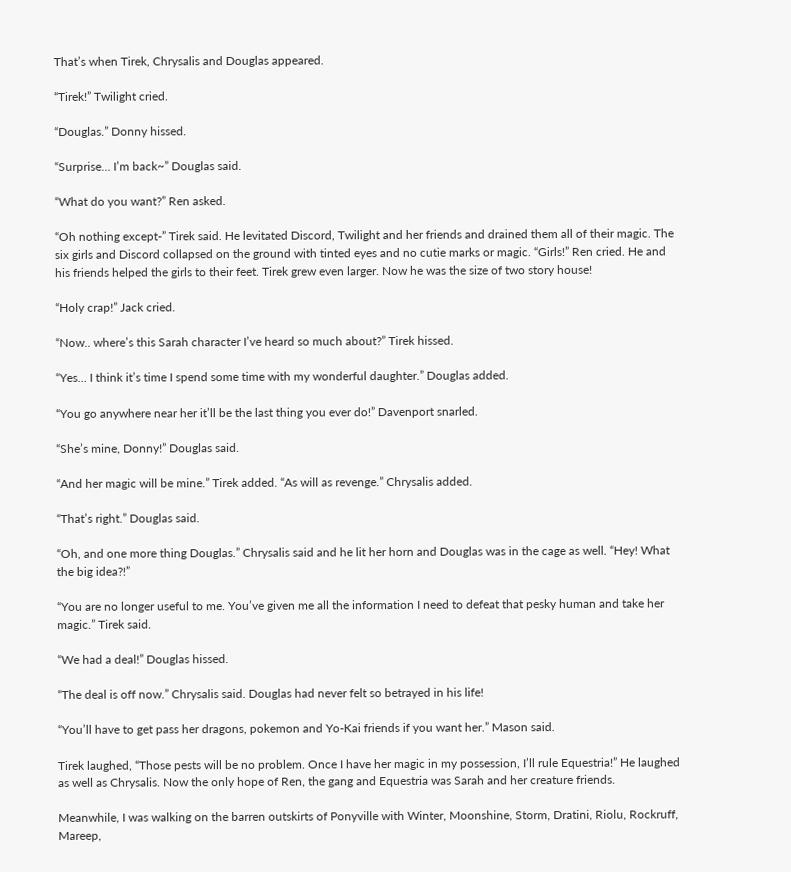That’s when Tirek, Chrysalis and Douglas appeared.

“Tirek!” Twilight cried.

“Douglas.” Donny hissed.

“Surprise… I’m back~” Douglas said.

“What do you want?” Ren asked.

“Oh nothing except-” Tirek said. He levitated Discord, Twilight and her friends and drained them all of their magic. The six girls and Discord collapsed on the ground with tinted eyes and no cutie marks or magic. “Girls!” Ren cried. He and his friends helped the girls to their feet. Tirek grew even larger. Now he was the size of two story house!

“Holy crap!” Jack cried.

“Now.. where’s this Sarah character I’ve heard so much about?” Tirek hissed.

“Yes… I think it’s time I spend some time with my wonderful daughter.” Douglas added.

“You go anywhere near her it’ll be the last thing you ever do!” Davenport snarled.

“She’s mine, Donny!” Douglas said.

“And her magic will be mine.” Tirek added. “As will as revenge.” Chrysalis added.

“That’s right.” Douglas said.

“Oh, and one more thing Douglas.” Chrysalis said and he lit her horn and Douglas was in the cage as well. “Hey! What the big idea?!”

“You are no longer useful to me. You’ve given me all the information I need to defeat that pesky human and take her magic.” Tirek said.

“We had a deal!” Douglas hissed.

“The deal is off now.” Chrysalis said. Douglas had never felt so betrayed in his life!

“You’ll have to get pass her dragons, pokemon and Yo-Kai friends if you want her.” Mason said.

Tirek laughed, “Those pests will be no problem. Once I have her magic in my possession, I’ll rule Equestria!” He laughed as well as Chrysalis. Now the only hope of Ren, the gang and Equestria was Sarah and her creature friends.

Meanwhile, I was walking on the barren outskirts of Ponyville with Winter, Moonshine, Storm, Dratini, Riolu, Rockruff, Mareep,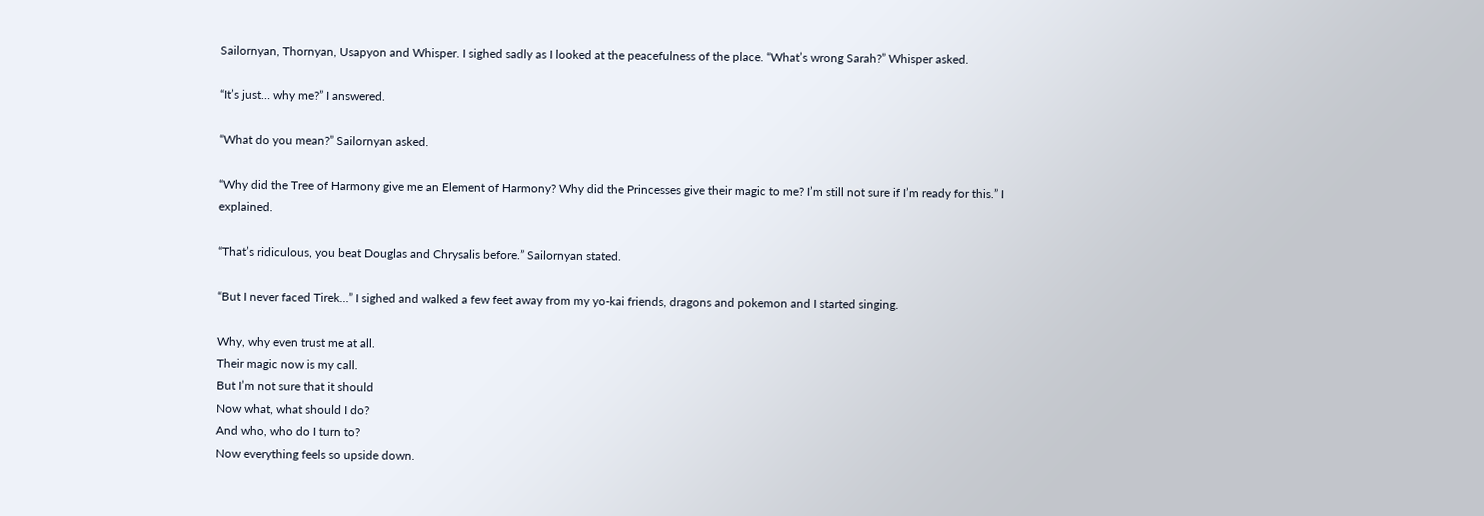Sailornyan, Thornyan, Usapyon and Whisper. I sighed sadly as I looked at the peacefulness of the place. “What’s wrong Sarah?” Whisper asked.

“It’s just… why me?” I answered.

“What do you mean?” Sailornyan asked.

“Why did the Tree of Harmony give me an Element of Harmony? Why did the Princesses give their magic to me? I’m still not sure if I’m ready for this.” I explained.

“That’s ridiculous, you beat Douglas and Chrysalis before.” Sailornyan stated.

“But I never faced Tirek…” I sighed and walked a few feet away from my yo-kai friends, dragons and pokemon and I started singing.

Why, why even trust me at all.
Their magic now is my call.
But I’m not sure that it should
Now what, what should I do?
And who, who do I turn to?
Now everything feels so upside down.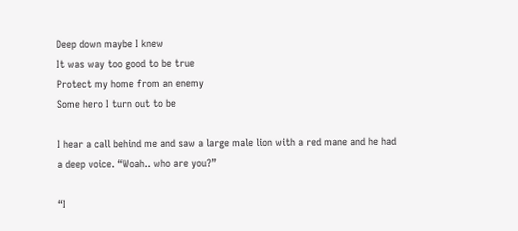Deep down maybe I knew
It was way too good to be true
Protect my home from an enemy
Some hero I turn out to be

I hear a call behind me and saw a large male lion with a red mane and he had a deep voice. “Woah.. who are you?”

“I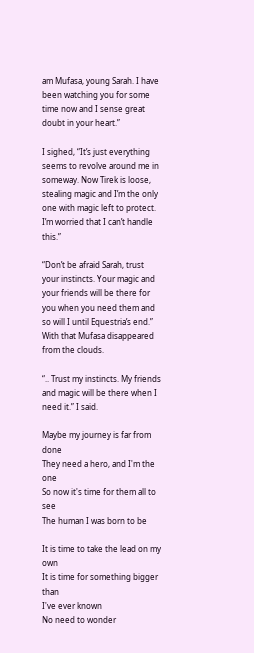am Mufasa, young Sarah. I have been watching you for some time now and I sense great doubt in your heart.”

I sighed, “It’s just everything seems to revolve around me in someway. Now Tirek is loose, stealing magic and I’m the only one with magic left to protect. I’m worried that I can’t handle this.”

“Don’t be afraid Sarah, trust your instincts. Your magic and your friends will be there for you when you need them and so will I until Equestria’s end.” With that Mufasa disappeared from the clouds.

“.. Trust my instincts. My friends and magic will be there when I need it.” I said.

Maybe my journey is far from done
They need a hero, and I'm the one
So now it's time for them all to see
The human I was born to be

It is time to take the lead on my own
It is time for something bigger than
I've ever known
No need to wonder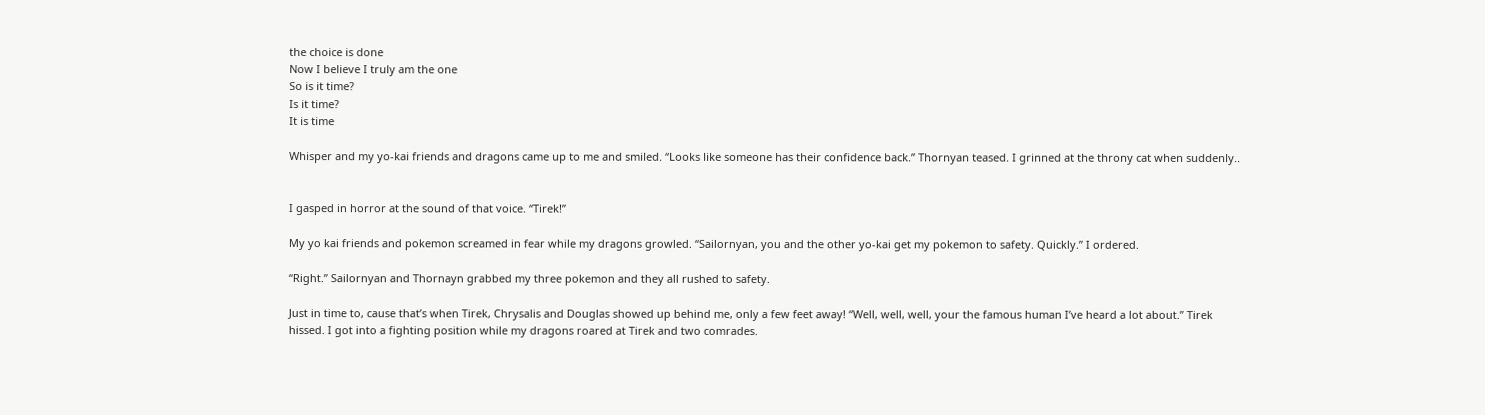the choice is done
Now I believe I truly am the one
So is it time?
Is it time?
It is time

Whisper and my yo-kai friends and dragons came up to me and smiled. “Looks like someone has their confidence back.” Thornyan teased. I grinned at the throny cat when suddenly..


I gasped in horror at the sound of that voice. “Tirek!”

My yo kai friends and pokemon screamed in fear while my dragons growled. “Sailornyan, you and the other yo-kai get my pokemon to safety. Quickly.” I ordered.

“Right.” Sailornyan and Thornayn grabbed my three pokemon and they all rushed to safety.

Just in time to, cause that’s when Tirek, Chrysalis and Douglas showed up behind me, only a few feet away! “Well, well, well, your the famous human I’ve heard a lot about.” Tirek hissed. I got into a fighting position while my dragons roared at Tirek and two comrades.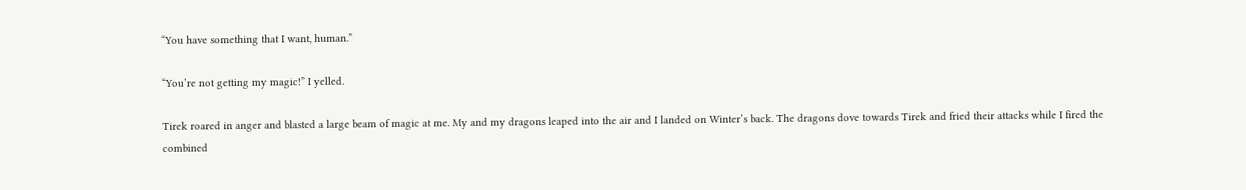“You have something that I want, human.”

“You’re not getting my magic!” I yelled.

Tirek roared in anger and blasted a large beam of magic at me. My and my dragons leaped into the air and I landed on Winter’s back. The dragons dove towards Tirek and fried their attacks while I fired the combined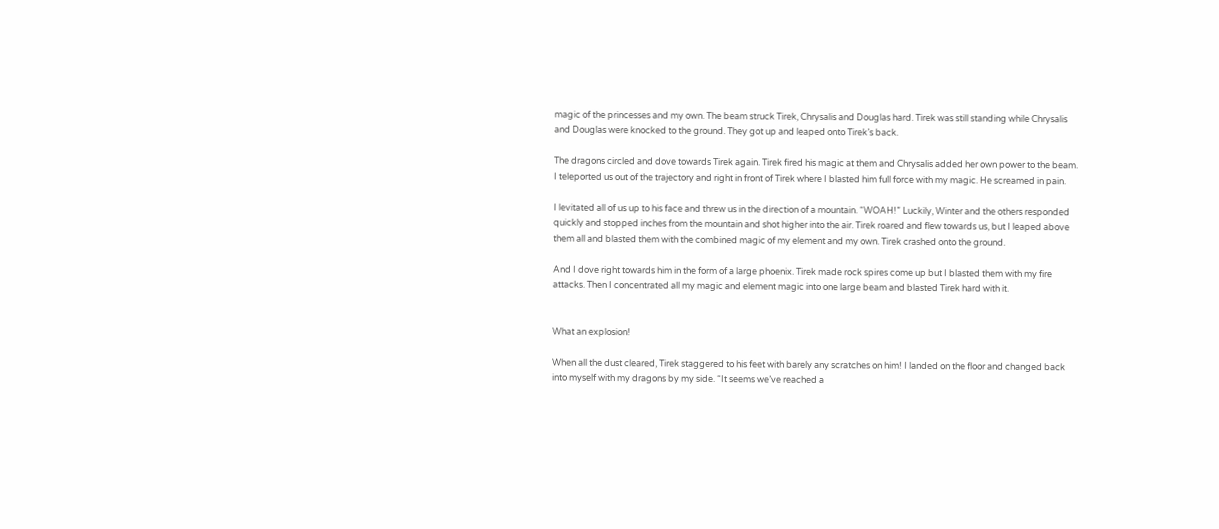magic of the princesses and my own. The beam struck Tirek, Chrysalis and Douglas hard. Tirek was still standing while Chrysalis and Douglas were knocked to the ground. They got up and leaped onto Tirek’s back.

The dragons circled and dove towards Tirek again. Tirek fired his magic at them and Chrysalis added her own power to the beam. I teleported us out of the trajectory and right in front of Tirek where I blasted him full force with my magic. He screamed in pain.

I levitated all of us up to his face and threw us in the direction of a mountain. “WOAH!” Luckily, Winter and the others responded quickly and stopped inches from the mountain and shot higher into the air. Tirek roared and flew towards us, but I leaped above them all and blasted them with the combined magic of my element and my own. Tirek crashed onto the ground.

And I dove right towards him in the form of a large phoenix. Tirek made rock spires come up but I blasted them with my fire attacks. Then I concentrated all my magic and element magic into one large beam and blasted Tirek hard with it.


What an explosion!

When all the dust cleared, Tirek staggered to his feet with barely any scratches on him! I landed on the floor and changed back into myself with my dragons by my side. “It seems we’ve reached a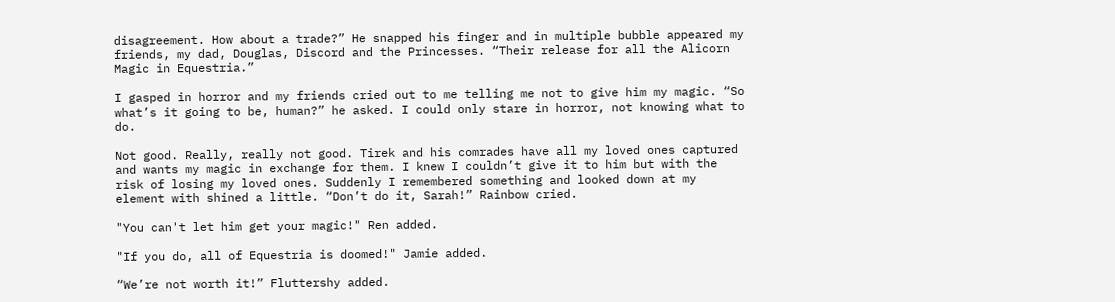disagreement. How about a trade?” He snapped his finger and in multiple bubble appeared my friends, my dad, Douglas, Discord and the Princesses. “Their release for all the Alicorn Magic in Equestria.”

I gasped in horror and my friends cried out to me telling me not to give him my magic. “So what’s it going to be, human?” he asked. I could only stare in horror, not knowing what to do.

Not good. Really, really not good. Tirek and his comrades have all my loved ones captured and wants my magic in exchange for them. I knew I couldn’t give it to him but with the risk of losing my loved ones. Suddenly I remembered something and looked down at my element with shined a little. “Don’t do it, Sarah!” Rainbow cried.

"You can't let him get your magic!" Ren added.

"If you do, all of Equestria is doomed!" Jamie added.

“We’re not worth it!” Fluttershy added.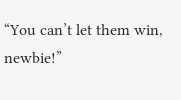“You can’t let them win, newbie!”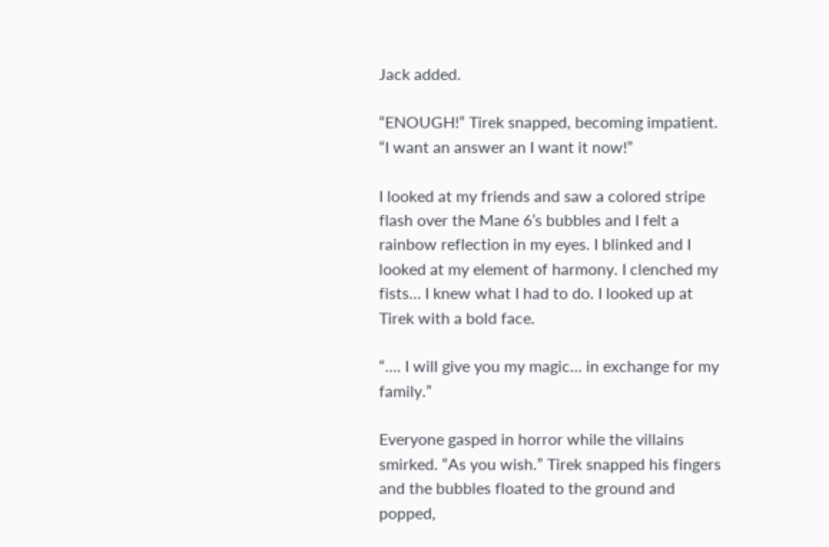Jack added.

“ENOUGH!” Tirek snapped, becoming impatient. “I want an answer an I want it now!”

I looked at my friends and saw a colored stripe flash over the Mane 6’s bubbles and I felt a rainbow reflection in my eyes. I blinked and I looked at my element of harmony. I clenched my fists… I knew what I had to do. I looked up at Tirek with a bold face.

“.... I will give you my magic… in exchange for my family.”

Everyone gasped in horror while the villains smirked. “As you wish.” Tirek snapped his fingers and the bubbles floated to the ground and popped,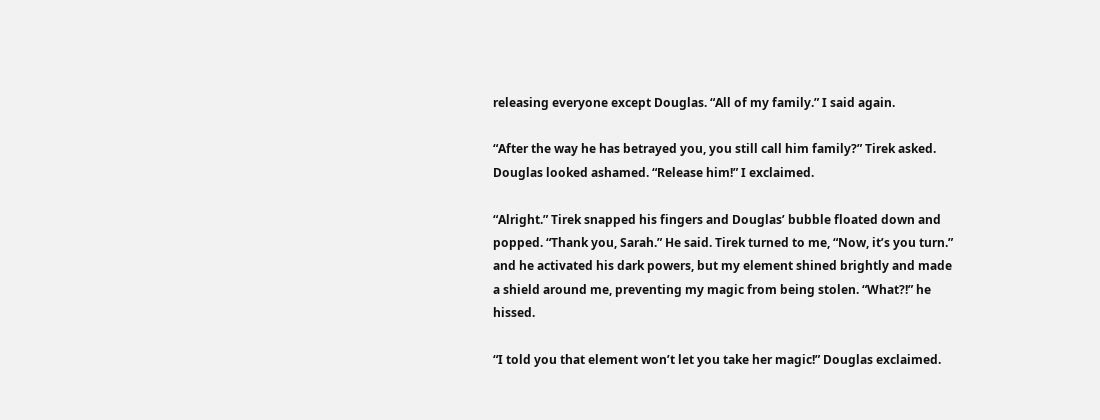releasing everyone except Douglas. “All of my family.” I said again.

“After the way he has betrayed you, you still call him family?” Tirek asked. Douglas looked ashamed. “Release him!” I exclaimed.

“Alright.” Tirek snapped his fingers and Douglas’ bubble floated down and popped. “Thank you, Sarah.” He said. Tirek turned to me, “Now, it’s you turn.” and he activated his dark powers, but my element shined brightly and made a shield around me, preventing my magic from being stolen. “What?!” he hissed.

“I told you that element won’t let you take her magic!” Douglas exclaimed.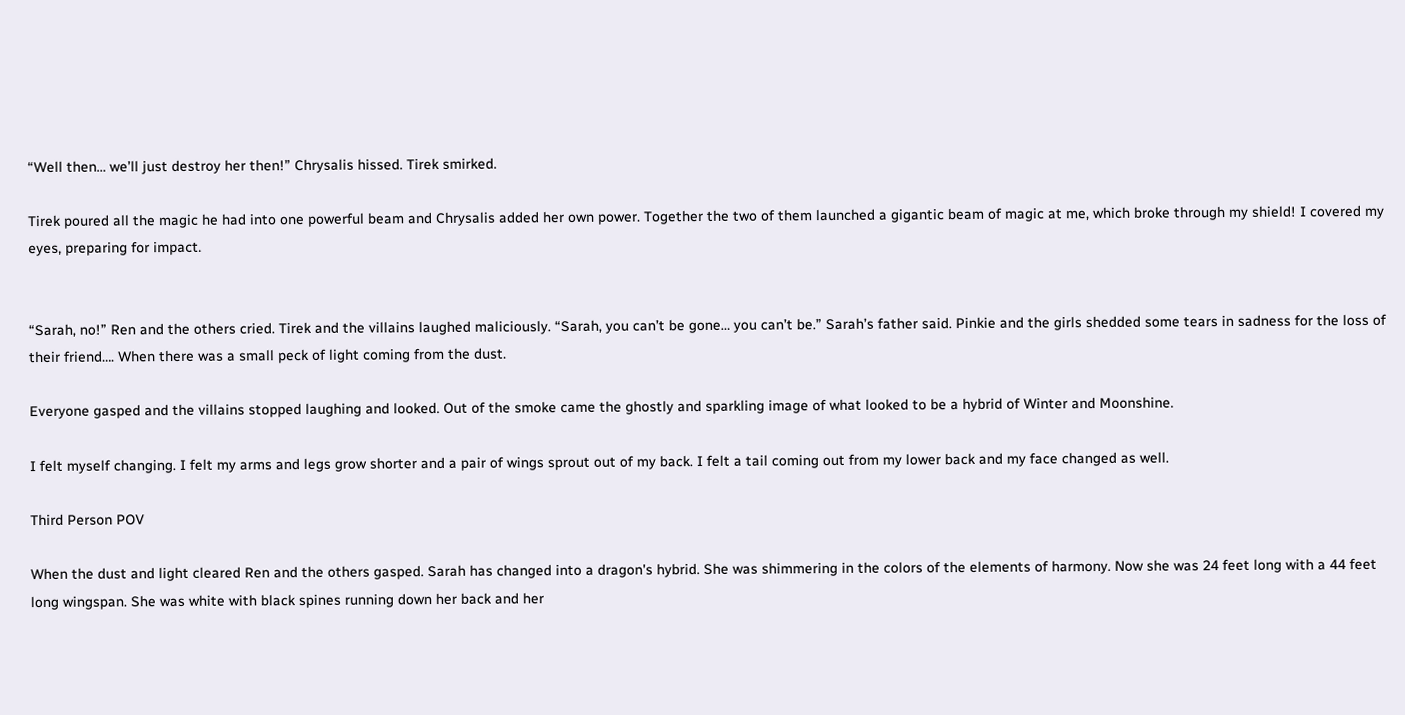“Well then… we’ll just destroy her then!” Chrysalis hissed. Tirek smirked.

Tirek poured all the magic he had into one powerful beam and Chrysalis added her own power. Together the two of them launched a gigantic beam of magic at me, which broke through my shield! I covered my eyes, preparing for impact.


“Sarah, no!” Ren and the others cried. Tirek and the villains laughed maliciously. “Sarah, you can’t be gone… you can’t be.” Sarah’s father said. Pinkie and the girls shedded some tears in sadness for the loss of their friend…. When there was a small peck of light coming from the dust.

Everyone gasped and the villains stopped laughing and looked. Out of the smoke came the ghostly and sparkling image of what looked to be a hybrid of Winter and Moonshine.

I felt myself changing. I felt my arms and legs grow shorter and a pair of wings sprout out of my back. I felt a tail coming out from my lower back and my face changed as well.

Third Person POV

When the dust and light cleared Ren and the others gasped. Sarah has changed into a dragon's hybrid. She was shimmering in the colors of the elements of harmony. Now she was 24 feet long with a 44 feet long wingspan. She was white with black spines running down her back and her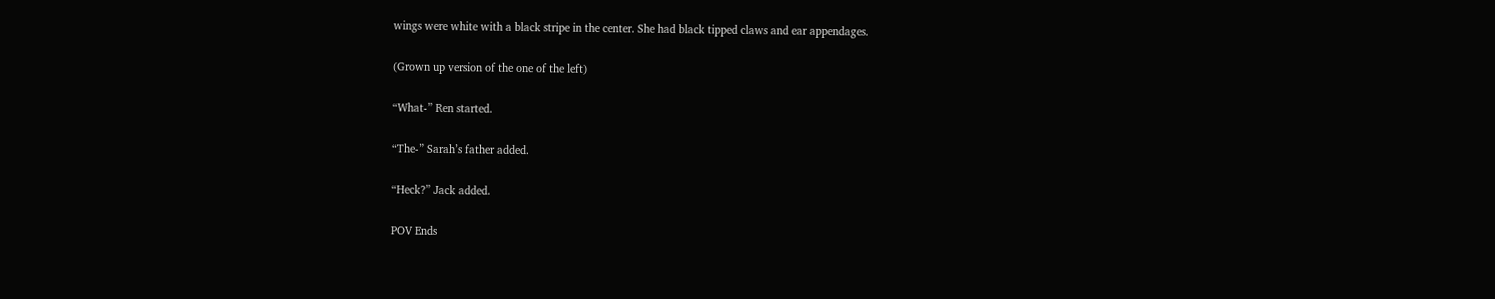wings were white with a black stripe in the center. She had black tipped claws and ear appendages.

(Grown up version of the one of the left)

“What-” Ren started.

“The-” Sarah’s father added.

“Heck?” Jack added.

POV Ends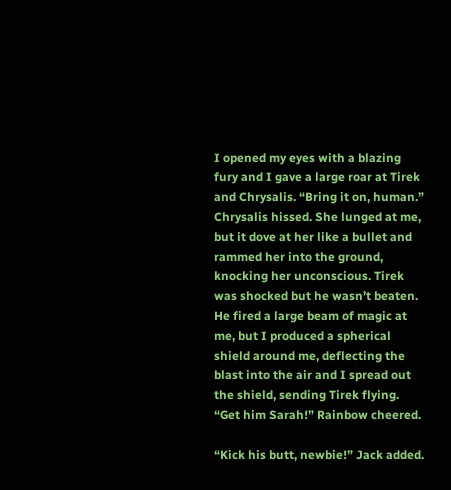I opened my eyes with a blazing fury and I gave a large roar at Tirek and Chrysalis. “Bring it on, human.” Chrysalis hissed. She lunged at me, but it dove at her like a bullet and rammed her into the ground, knocking her unconscious. Tirek was shocked but he wasn’t beaten. He fired a large beam of magic at me, but I produced a spherical shield around me, deflecting the blast into the air and I spread out the shield, sending Tirek flying. “Get him Sarah!” Rainbow cheered.

“Kick his butt, newbie!” Jack added.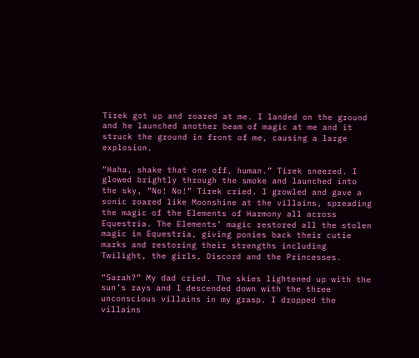Tirek got up and roared at me. I landed on the ground and he launched another beam of magic at me and it struck the ground in front of me, causing a large explosion.

“Haha, shake that one off, human.” Tirek sneered. I glowed brightly through the smoke and launched into the sky, “No! No!” Tirek cried. I growled and gave a sonic roared like Moonshine at the villains, spreading the magic of the Elements of Harmony all across Equestria. The Elements’ magic restored all the stolen magic in Equestria, giving ponies back their cutie marks and restoring their strengths including Twilight, the girls, Discord and the Princesses.

“Sarah?” My dad cried. The skies lightened up with the sun’s rays and I descended down with the three unconscious villains in my grasp. I dropped the villains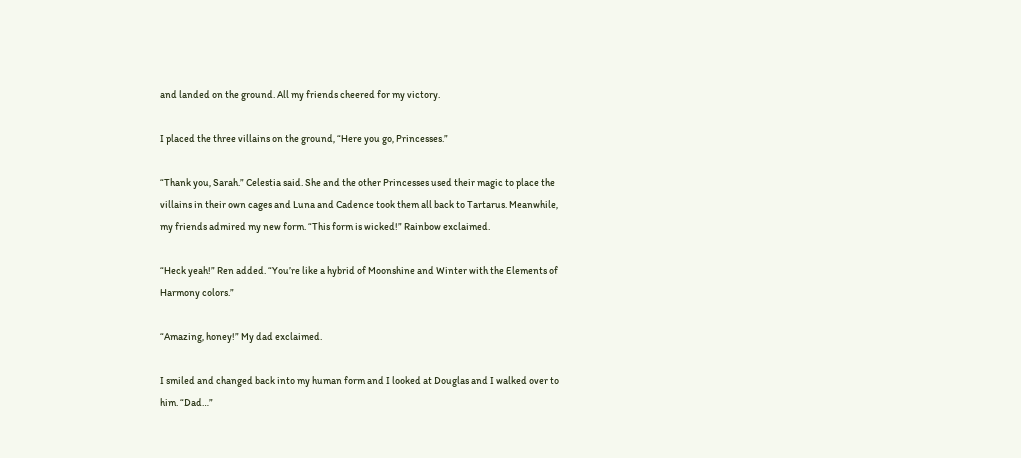and landed on the ground. All my friends cheered for my victory.

I placed the three villains on the ground, “Here you go, Princesses.”

“Thank you, Sarah.” Celestia said. She and the other Princesses used their magic to place the villains in their own cages and Luna and Cadence took them all back to Tartarus. Meanwhile, my friends admired my new form. “This form is wicked!” Rainbow exclaimed.

“Heck yeah!” Ren added. “You’re like a hybrid of Moonshine and Winter with the Elements of Harmony colors.”

“Amazing, honey!” My dad exclaimed.

I smiled and changed back into my human form and I looked at Douglas and I walked over to him. “Dad…”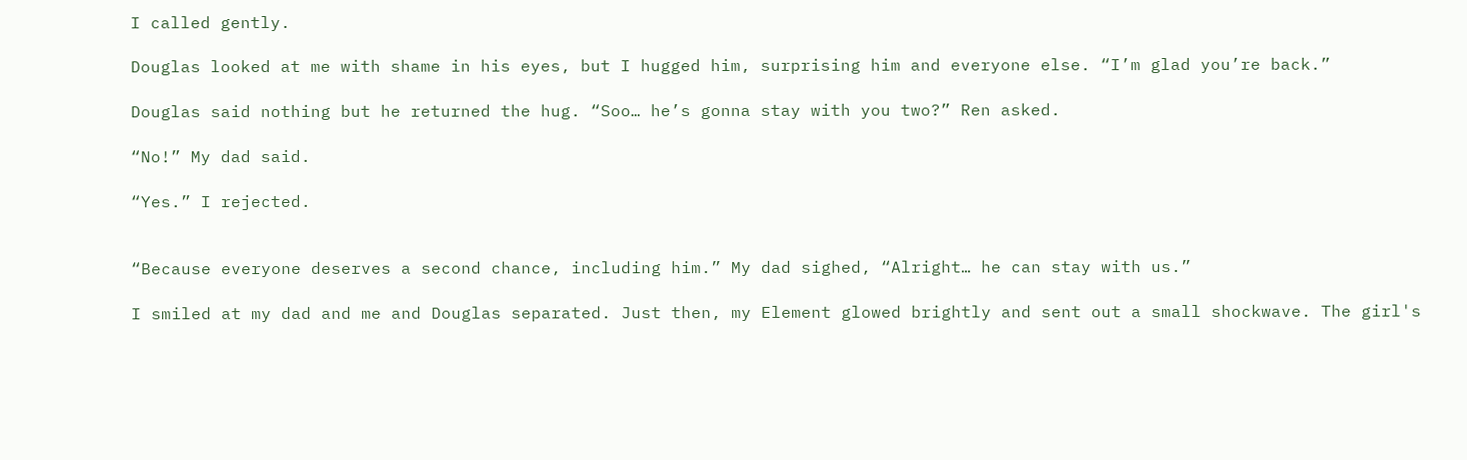I called gently.

Douglas looked at me with shame in his eyes, but I hugged him, surprising him and everyone else. “I’m glad you’re back.”

Douglas said nothing but he returned the hug. “Soo… he’s gonna stay with you two?” Ren asked.

“No!” My dad said.

“Yes.” I rejected.


“Because everyone deserves a second chance, including him.” My dad sighed, “Alright… he can stay with us.”

I smiled at my dad and me and Douglas separated. Just then, my Element glowed brightly and sent out a small shockwave. The girl's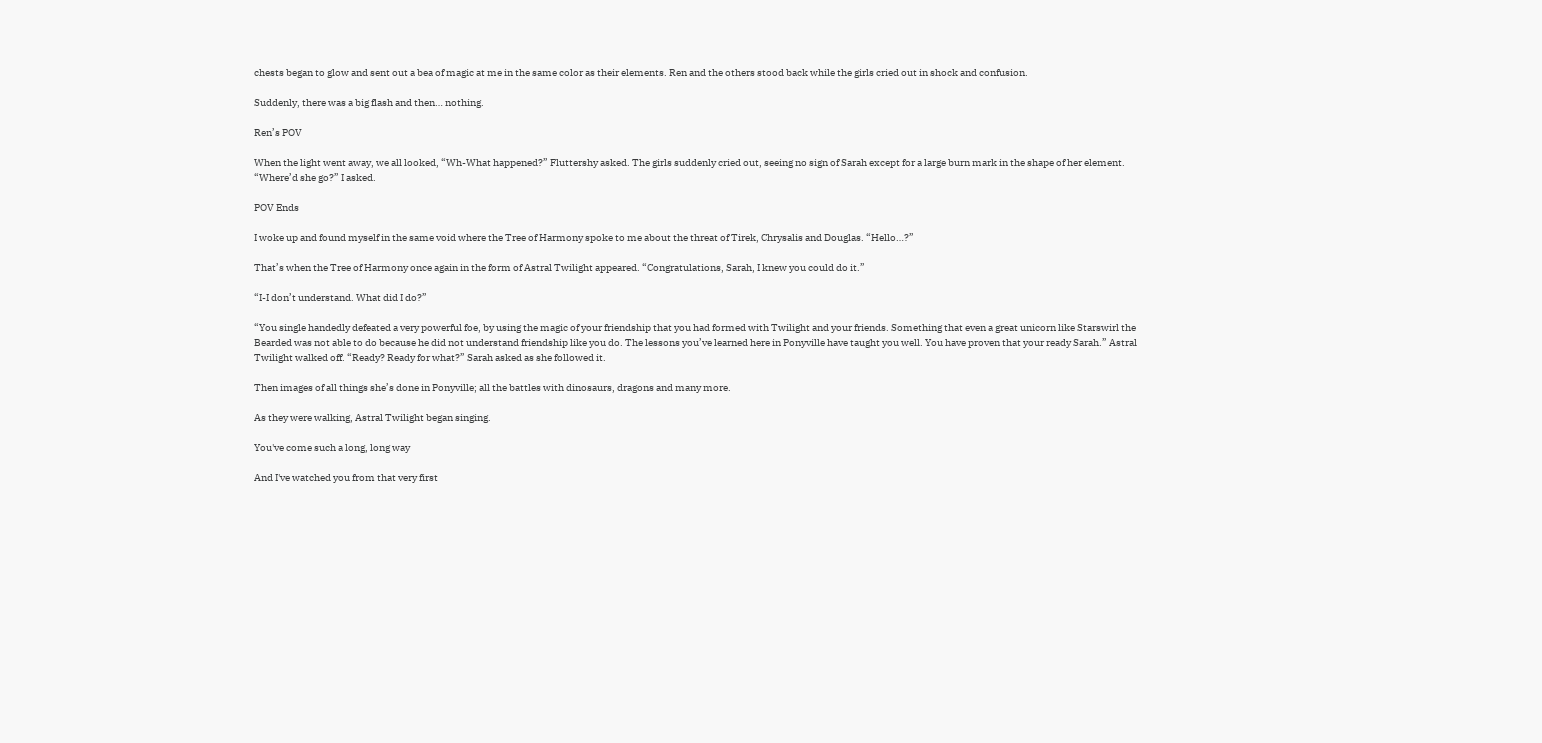chests began to glow and sent out a bea of magic at me in the same color as their elements. Ren and the others stood back while the girls cried out in shock and confusion.

Suddenly, there was a big flash and then… nothing.

Ren’s POV

When the light went away, we all looked, “Wh-What happened?” Fluttershy asked. The girls suddenly cried out, seeing no sign of Sarah except for a large burn mark in the shape of her element. “Where’d she go?” I asked.

POV Ends

I woke up and found myself in the same void where the Tree of Harmony spoke to me about the threat of Tirek, Chrysalis and Douglas. “Hello…?”

That’s when the Tree of Harmony once again in the form of Astral Twilight appeared. “Congratulations, Sarah, I knew you could do it.”

“I-I don’t understand. What did I do?”

“You single handedly defeated a very powerful foe, by using the magic of your friendship that you had formed with Twilight and your friends. Something that even a great unicorn like Starswirl the Bearded was not able to do because he did not understand friendship like you do. The lessons you’ve learned here in Ponyville have taught you well. You have proven that your ready Sarah.” Astral Twilight walked off. “Ready? Ready for what?” Sarah asked as she followed it.

Then images of all things she’s done in Ponyville; all the battles with dinosaurs, dragons and many more.

As they were walking, Astral Twilight began singing.

You've come such a long, long way

And I've watched you from that very first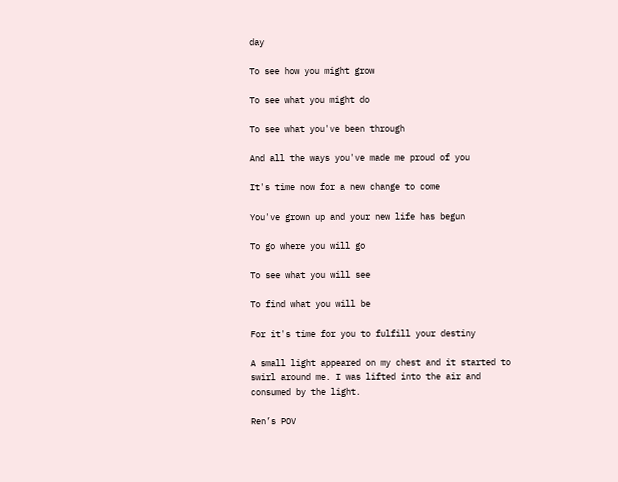day

To see how you might grow

To see what you might do

To see what you've been through

And all the ways you've made me proud of you

It's time now for a new change to come

You've grown up and your new life has begun

To go where you will go

To see what you will see

To find what you will be

For it's time for you to fulfill your destiny

A small light appeared on my chest and it started to swirl around me. I was lifted into the air and consumed by the light.

Ren’s POV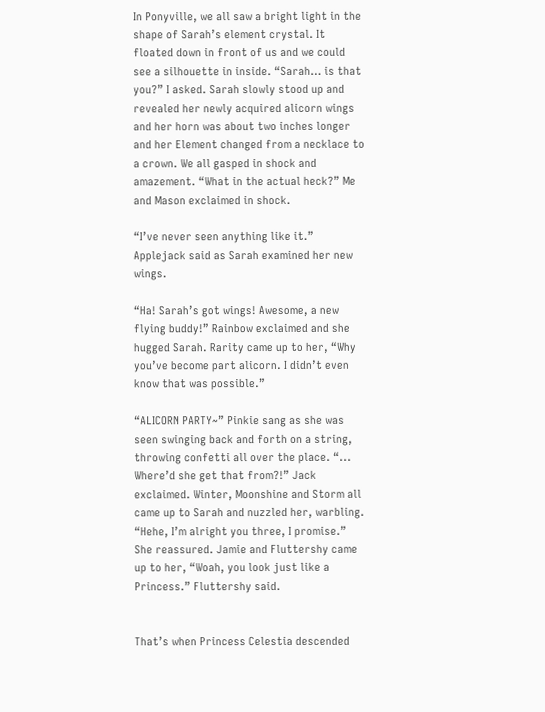In Ponyville, we all saw a bright light in the shape of Sarah’s element crystal. It floated down in front of us and we could see a silhouette in inside. “Sarah… is that you?” I asked. Sarah slowly stood up and revealed her newly acquired alicorn wings and her horn was about two inches longer and her Element changed from a necklace to a crown. We all gasped in shock and amazement. “What in the actual heck?” Me and Mason exclaimed in shock.

“I’ve never seen anything like it.” Applejack said as Sarah examined her new wings.

“Ha! Sarah’s got wings! Awesome, a new flying buddy!” Rainbow exclaimed and she hugged Sarah. Rarity came up to her, “Why you’ve become part alicorn. I didn’t even know that was possible.”

“ALICORN PARTY~” Pinkie sang as she was seen swinging back and forth on a string, throwing confetti all over the place. “... Where’d she get that from?!” Jack exclaimed. Winter, Moonshine and Storm all came up to Sarah and nuzzled her, warbling. “Hehe, I’m alright you three, I promise.” She reassured. Jamie and Fluttershy came up to her, “Woah, you look just like a Princess.” Fluttershy said.


That’s when Princess Celestia descended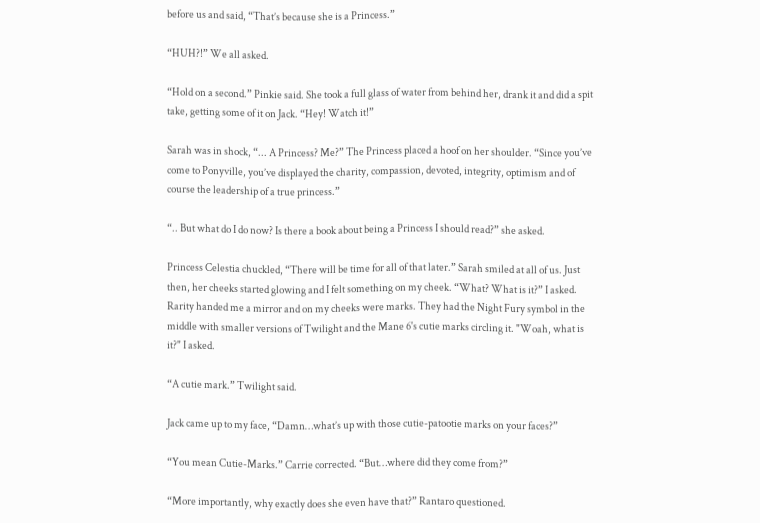before us and said, “That’s because she is a Princess.”

“HUH?!” We all asked.

“Hold on a second.” Pinkie said. She took a full glass of water from behind her, drank it and did a spit take, getting some of it on Jack. “Hey! Watch it!”

Sarah was in shock, “... A Princess? Me?” The Princess placed a hoof on her shoulder. “Since you’ve come to Ponyville, you’ve displayed the charity, compassion, devoted, integrity, optimism and of course the leadership of a true princess.”

“.. But what do I do now? Is there a book about being a Princess I should read?” she asked.

Princess Celestia chuckled, “There will be time for all of that later.” Sarah smiled at all of us. Just then, her cheeks started glowing and I felt something on my cheek. “What? What is it?” I asked. Rarity handed me a mirror and on my cheeks were marks. They had the Night Fury symbol in the middle with smaller versions of Twilight and the Mane 6's cutie marks circling it. "Woah, what is it?" I asked.

“A cutie mark.” Twilight said.

Jack came up to my face, “Damn…what’s up with those cutie-patootie marks on your faces?”

“You mean Cutie-Marks.” Carrie corrected. “But…where did they come from?”

“More importantly, why exactly does she even have that?” Rantaro questioned.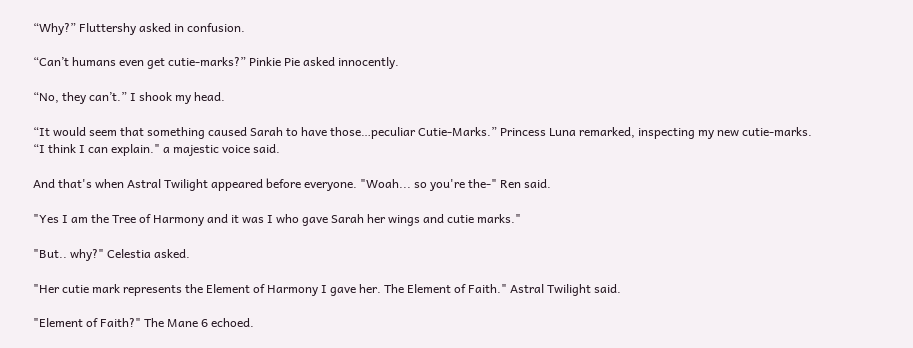“Why?” Fluttershy asked in confusion.

“Can’t humans even get cutie-marks?” Pinkie Pie asked innocently.

“No, they can’t.” I shook my head.

“It would seem that something caused Sarah to have those…peculiar Cutie-Marks.” Princess Luna remarked, inspecting my new cutie-marks. “I think I can explain." a majestic voice said.

And that's when Astral Twilight appeared before everyone. "Woah... so you're the-" Ren said.

"Yes I am the Tree of Harmony and it was I who gave Sarah her wings and cutie marks."

"But.. why?" Celestia asked.

"Her cutie mark represents the Element of Harmony I gave her. The Element of Faith." Astral Twilight said.

"Element of Faith?" The Mane 6 echoed.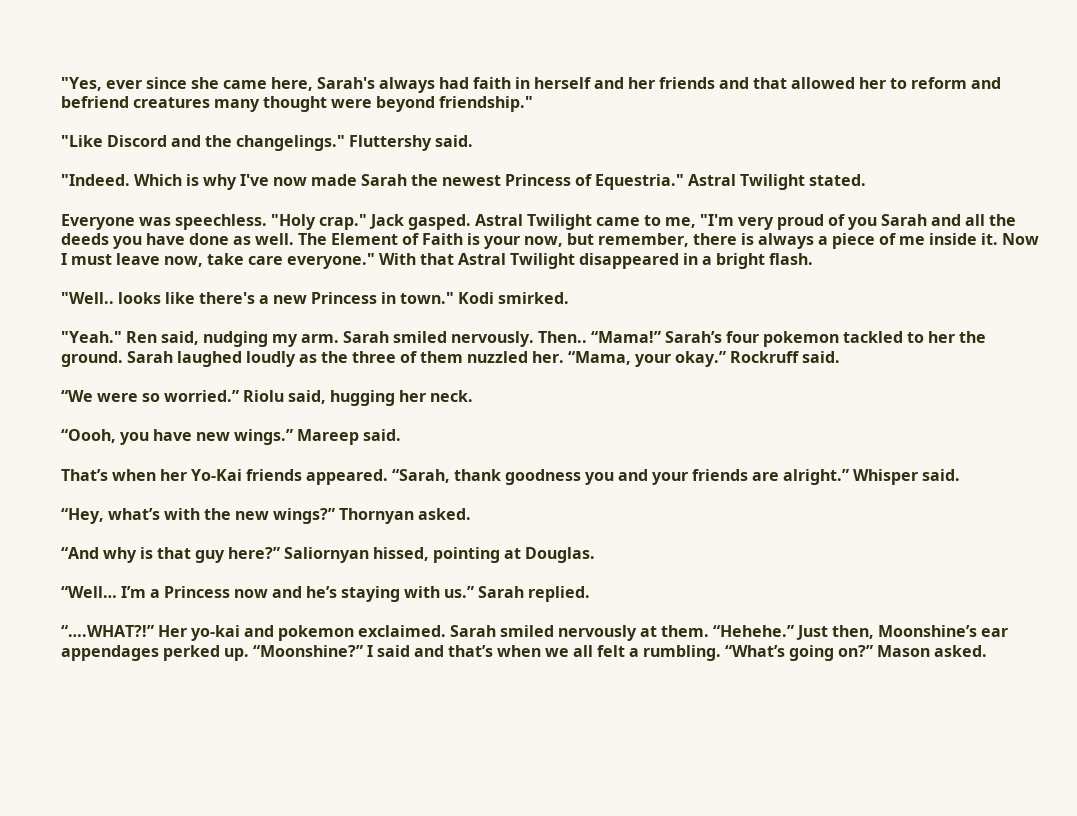"Yes, ever since she came here, Sarah's always had faith in herself and her friends and that allowed her to reform and befriend creatures many thought were beyond friendship."

"Like Discord and the changelings." Fluttershy said.

"Indeed. Which is why I've now made Sarah the newest Princess of Equestria." Astral Twilight stated.

Everyone was speechless. "Holy crap." Jack gasped. Astral Twilight came to me, "I'm very proud of you Sarah and all the deeds you have done as well. The Element of Faith is your now, but remember, there is always a piece of me inside it. Now I must leave now, take care everyone." With that Astral Twilight disappeared in a bright flash.

"Well.. looks like there's a new Princess in town." Kodi smirked.

"Yeah." Ren said, nudging my arm. Sarah smiled nervously. Then.. “Mama!” Sarah’s four pokemon tackled to her the ground. Sarah laughed loudly as the three of them nuzzled her. “Mama, your okay.” Rockruff said.

“We were so worried.” Riolu said, hugging her neck.

“Oooh, you have new wings.” Mareep said.

That’s when her Yo-Kai friends appeared. “Sarah, thank goodness you and your friends are alright.” Whisper said.

“Hey, what’s with the new wings?” Thornyan asked.

“And why is that guy here?” Saliornyan hissed, pointing at Douglas.

“Well… I’m a Princess now and he’s staying with us.” Sarah replied.

“….WHAT?!” Her yo-kai and pokemon exclaimed. Sarah smiled nervously at them. “Hehehe.” Just then, Moonshine’s ear appendages perked up. “Moonshine?” I said and that’s when we all felt a rumbling. “What’s going on?” Mason asked.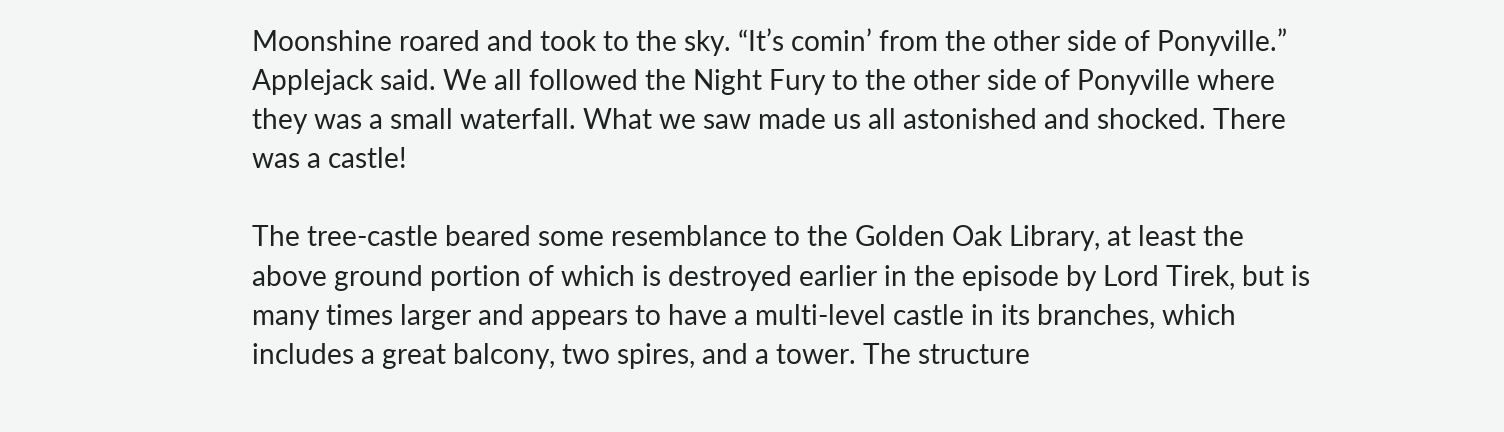Moonshine roared and took to the sky. “It’s comin’ from the other side of Ponyville.” Applejack said. We all followed the Night Fury to the other side of Ponyville where they was a small waterfall. What we saw made us all astonished and shocked. There was a castle!

The tree-castle beared some resemblance to the Golden Oak Library, at least the above ground portion of which is destroyed earlier in the episode by Lord Tirek, but is many times larger and appears to have a multi-level castle in its branches, which includes a great balcony, two spires, and a tower. The structure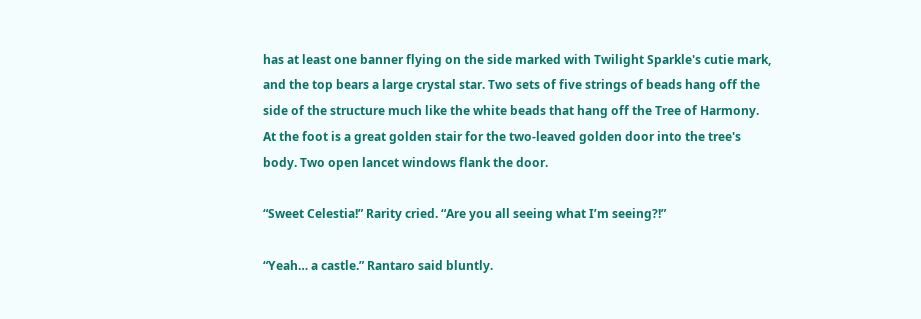has at least one banner flying on the side marked with Twilight Sparkle's cutie mark, and the top bears a large crystal star. Two sets of five strings of beads hang off the side of the structure much like the white beads that hang off the Tree of Harmony. At the foot is a great golden stair for the two-leaved golden door into the tree's body. Two open lancet windows flank the door.

“Sweet Celestia!” Rarity cried. “Are you all seeing what I’m seeing?!”

“Yeah… a castle.” Rantaro said bluntly.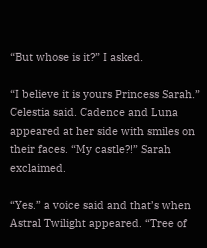“But whose is it?” I asked.

“I believe it is yours Princess Sarah.” Celestia said. Cadence and Luna appeared at her side with smiles on their faces. “My castle?!” Sarah exclaimed.

“Yes.” a voice said and that’s when Astral Twilight appeared. “Tree of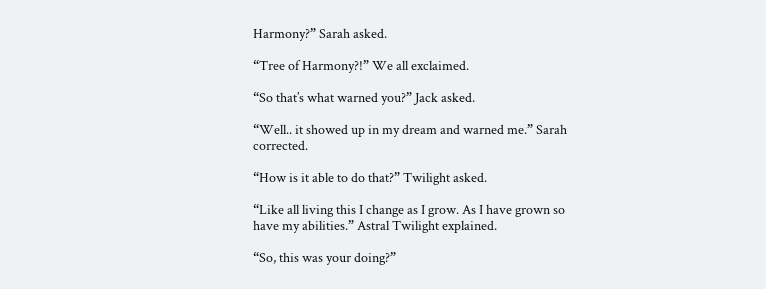Harmony?” Sarah asked.

“Tree of Harmony?!” We all exclaimed.

“So that’s what warned you?” Jack asked.

“Well.. it showed up in my dream and warned me.” Sarah corrected.

“How is it able to do that?” Twilight asked.

“Like all living this I change as I grow. As I have grown so have my abilities.” Astral Twilight explained.

“So, this was your doing?”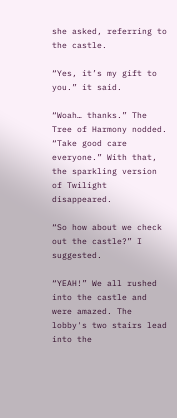she asked, referring to the castle.

“Yes, it’s my gift to you.” it said.

“Woah… thanks.” The Tree of Harmony nodded. “Take good care everyone.” With that, the sparkling version of Twilight disappeared.

“So how about we check out the castle?” I suggested.

“YEAH!” We all rushed into the castle and were amazed. The lobby's two stairs lead into the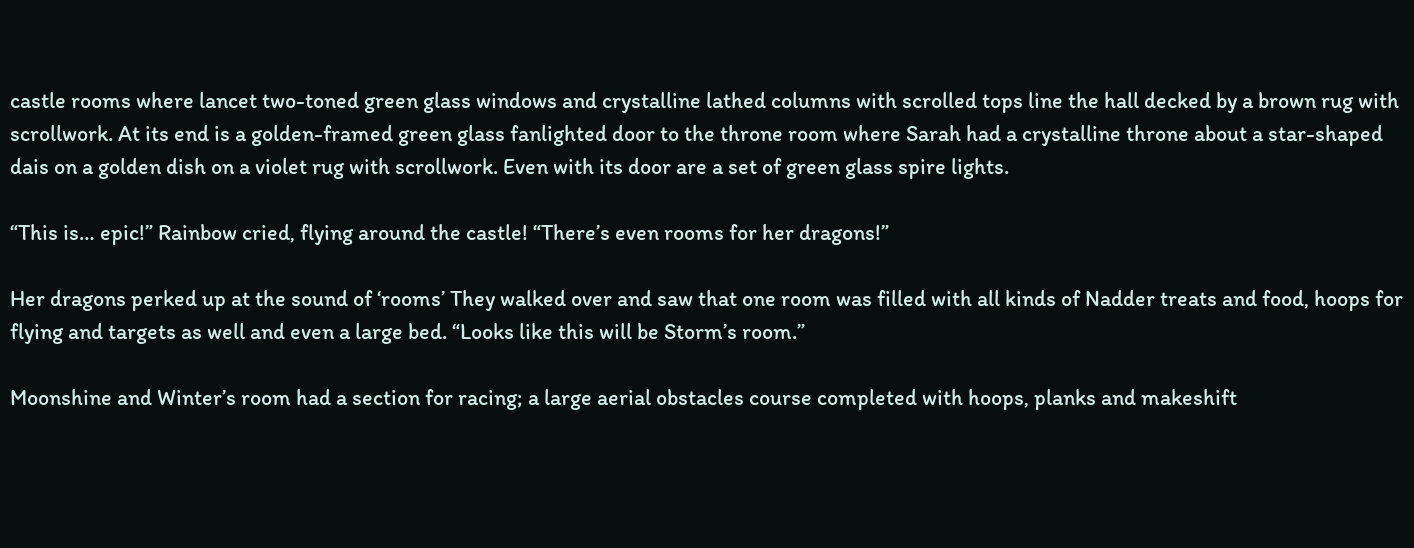castle rooms where lancet two-toned green glass windows and crystalline lathed columns with scrolled tops line the hall decked by a brown rug with scrollwork. At its end is a golden-framed green glass fanlighted door to the throne room where Sarah had a crystalline throne about a star-shaped dais on a golden dish on a violet rug with scrollwork. Even with its door are a set of green glass spire lights.

“This is… epic!” Rainbow cried, flying around the castle! “There’s even rooms for her dragons!”

Her dragons perked up at the sound of ‘rooms’ They walked over and saw that one room was filled with all kinds of Nadder treats and food, hoops for flying and targets as well and even a large bed. “Looks like this will be Storm’s room.”

Moonshine and Winter’s room had a section for racing; a large aerial obstacles course completed with hoops, planks and makeshift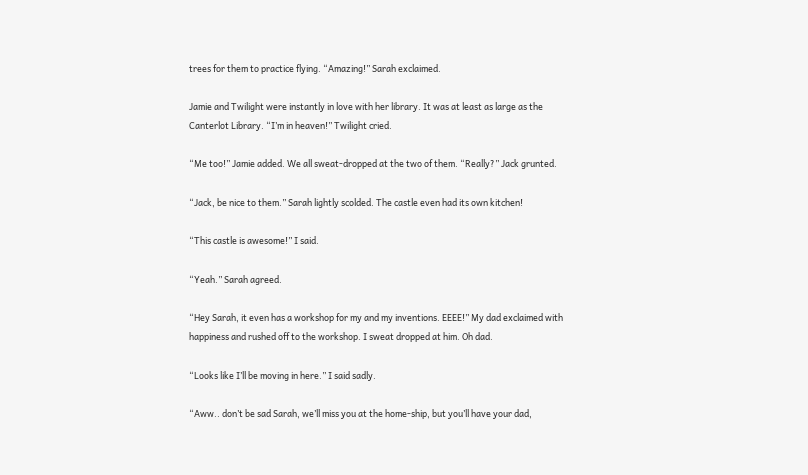trees for them to practice flying. “Amazing!” Sarah exclaimed.

Jamie and Twilight were instantly in love with her library. It was at least as large as the Canterlot Library. “I’m in heaven!” Twilight cried.

“Me too!” Jamie added. We all sweat-dropped at the two of them. “Really?” Jack grunted.

“Jack, be nice to them.” Sarah lightly scolded. The castle even had its own kitchen!

“This castle is awesome!” I said.

“Yeah.” Sarah agreed.

“Hey Sarah, it even has a workshop for my and my inventions. EEEE!” My dad exclaimed with happiness and rushed off to the workshop. I sweat dropped at him. Oh dad.

“Looks like I’ll be moving in here.” I said sadly.

“Aww.. don’t be sad Sarah, we’ll miss you at the home-ship, but you’ll have your dad,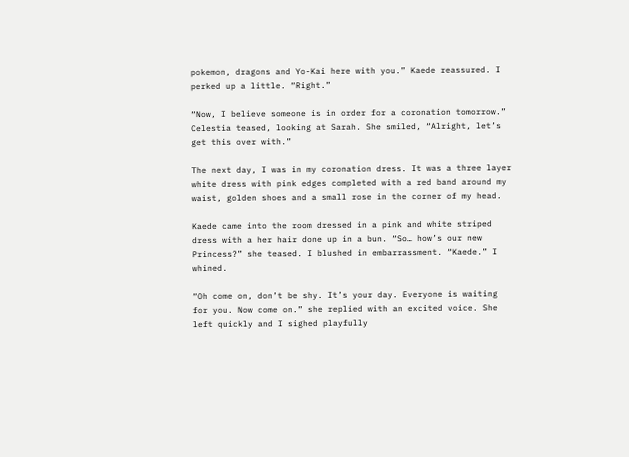pokemon, dragons and Yo-Kai here with you.” Kaede reassured. I perked up a little. “Right.”

“Now, I believe someone is in order for a coronation tomorrow.” Celestia teased, looking at Sarah. She smiled, “Alright, let’s get this over with.”

The next day, I was in my coronation dress. It was a three layer white dress with pink edges completed with a red band around my waist, golden shoes and a small rose in the corner of my head.

Kaede came into the room dressed in a pink and white striped dress with a her hair done up in a bun. “So… how’s our new Princess?” she teased. I blushed in embarrassment. “Kaede.” I whined.

“Oh come on, don’t be shy. It’s your day. Everyone is waiting for you. Now come on.” she replied with an excited voice. She left quickly and I sighed playfully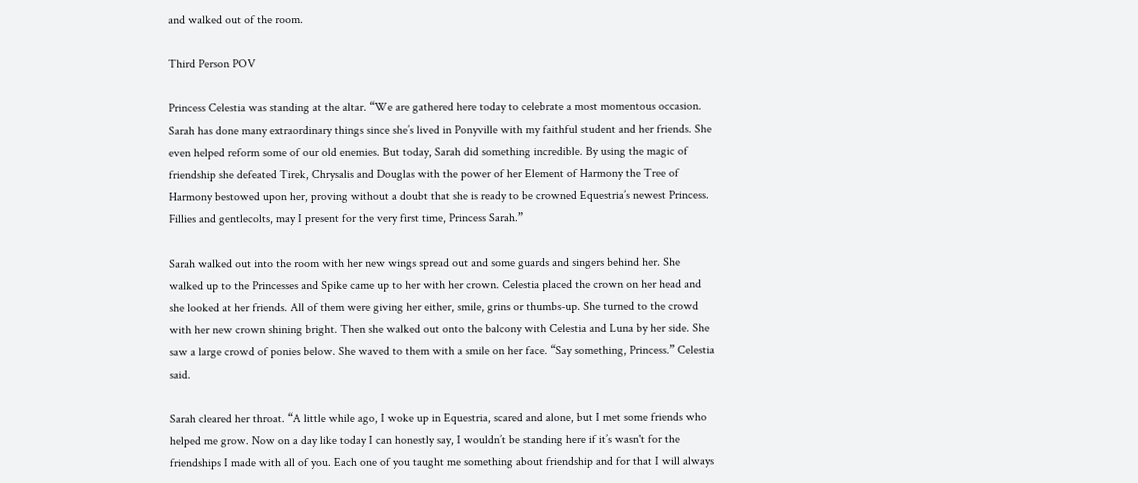and walked out of the room.

Third Person POV

Princess Celestia was standing at the altar. “We are gathered here today to celebrate a most momentous occasion. Sarah has done many extraordinary things since she’s lived in Ponyville with my faithful student and her friends. She even helped reform some of our old enemies. But today, Sarah did something incredible. By using the magic of friendship she defeated Tirek, Chrysalis and Douglas with the power of her Element of Harmony the Tree of Harmony bestowed upon her, proving without a doubt that she is ready to be crowned Equestria’s newest Princess. Fillies and gentlecolts, may I present for the very first time, Princess Sarah.”

Sarah walked out into the room with her new wings spread out and some guards and singers behind her. She walked up to the Princesses and Spike came up to her with her crown. Celestia placed the crown on her head and she looked at her friends. All of them were giving her either, smile, grins or thumbs-up. She turned to the crowd with her new crown shining bright. Then she walked out onto the balcony with Celestia and Luna by her side. She saw a large crowd of ponies below. She waved to them with a smile on her face. “Say something, Princess.” Celestia said.

Sarah cleared her throat. “A little while ago, I woke up in Equestria, scared and alone, but I met some friends who helped me grow. Now on a day like today I can honestly say, I wouldn’t be standing here if it’s wasn't for the friendships I made with all of you. Each one of you taught me something about friendship and for that I will always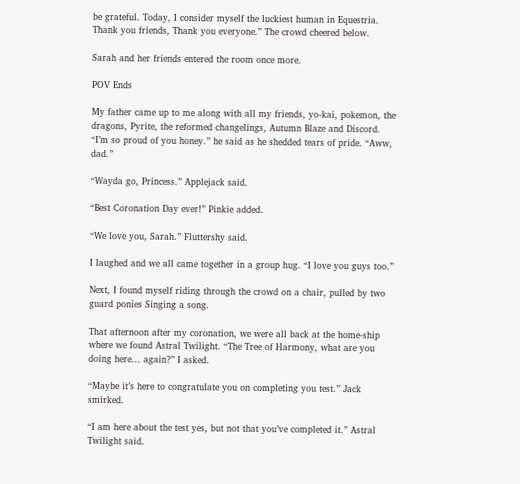be grateful. Today, I consider myself the luckiest human in Equestria. Thank you friends, Thank you everyone.” The crowd cheered below.

Sarah and her friends entered the room once more.

POV Ends

My father came up to me along with all my friends, yo-kai, pokemon, the dragons, Pyrite, the reformed changelings, Autumn Blaze and Discord. “I’m so proud of you honey.” he said as he shedded tears of pride. “Aww, dad.”

“Wayda go, Princess.” Applejack said.

“Best Coronation Day ever!” Pinkie added.

“We love you, Sarah.” Fluttershy said.

I laughed and we all came together in a group hug. “I love you guys too.”

Next, I found myself riding through the crowd on a chair, pulled by two guard ponies Singing a song.

That afternoon after my coronation, we were all back at the home-ship where we found Astral Twilight. “The Tree of Harmony, what are you doing here... again?” I asked.

“Maybe it’s here to congratulate you on completing you test.” Jack smirked.

“I am here about the test yes, but not that you’ve completed it.” Astral Twilight said.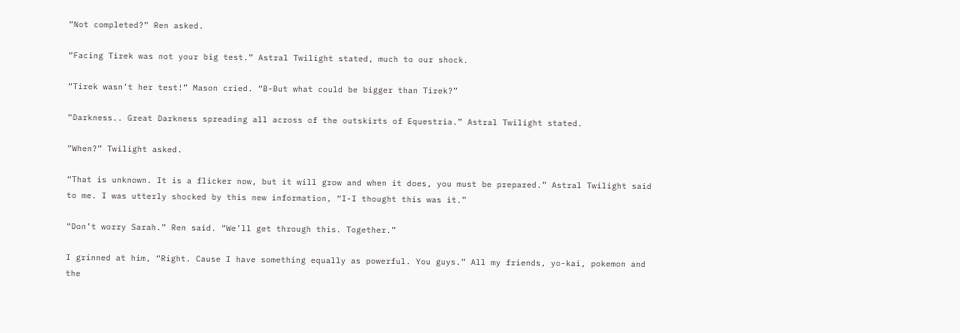“Not completed?” Ren asked.

“Facing Tirek was not your big test.” Astral Twilight stated, much to our shock.

“Tirek wasn’t her test!” Mason cried. “B-But what could be bigger than Tirek?”

“Darkness.. Great Darkness spreading all across of the outskirts of Equestria.” Astral Twilight stated.

“When?” Twilight asked.

“That is unknown. It is a flicker now, but it will grow and when it does, you must be prepared.” Astral Twilight said to me. I was utterly shocked by this new information, “I-I thought this was it.”

“Don’t worry Sarah.” Ren said. “We’ll get through this. Together.”

I grinned at him, “Right. Cause I have something equally as powerful. You guys.” All my friends, yo-kai, pokemon and the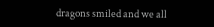dragons smiled and we all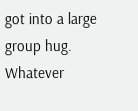got into a large group hug. Whatever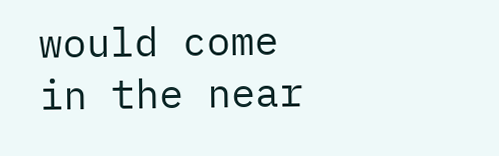would come in the near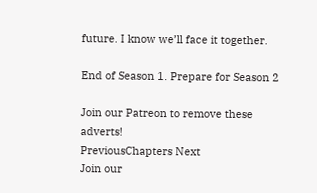future. I know we’ll face it together.

End of Season 1. Prepare for Season 2

Join our Patreon to remove these adverts!
PreviousChapters Next
Join our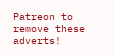Patreon to remove these adverts!